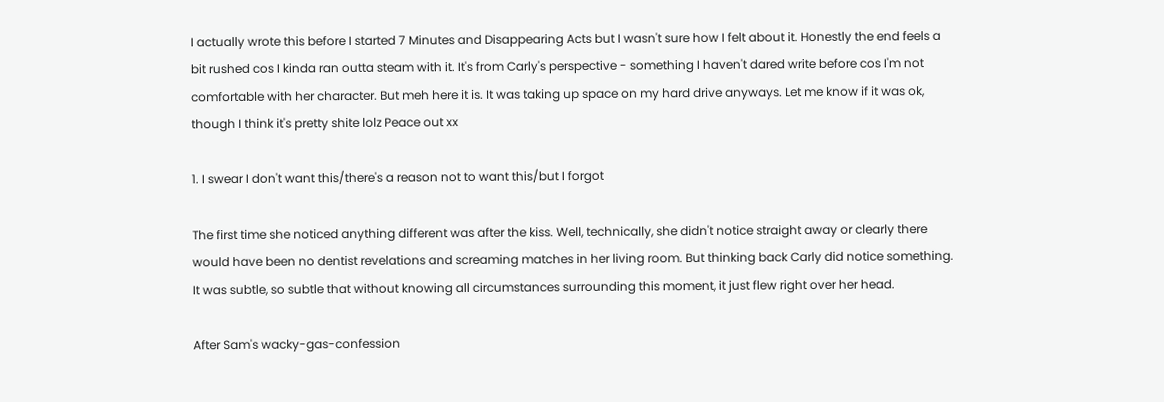I actually wrote this before I started 7 Minutes and Disappearing Acts but I wasn't sure how I felt about it. Honestly the end feels a bit rushed cos I kinda ran outta steam with it. It's from Carly's perspective - something I haven't dared write before cos I'm not comfortable with her character. But meh here it is. It was taking up space on my hard drive anyways. Let me know if it was ok, though I think it's pretty shite lolz Peace out xx

1. I swear I don't want this/there's a reason not to want this/but I forgot

The first time she noticed anything different was after the kiss. Well, technically, she didn't notice straight away or clearly there would have been no dentist revelations and screaming matches in her living room. But thinking back Carly did notice something. It was subtle, so subtle that without knowing all circumstances surrounding this moment, it just flew right over her head.

After Sam's wacky-gas-confession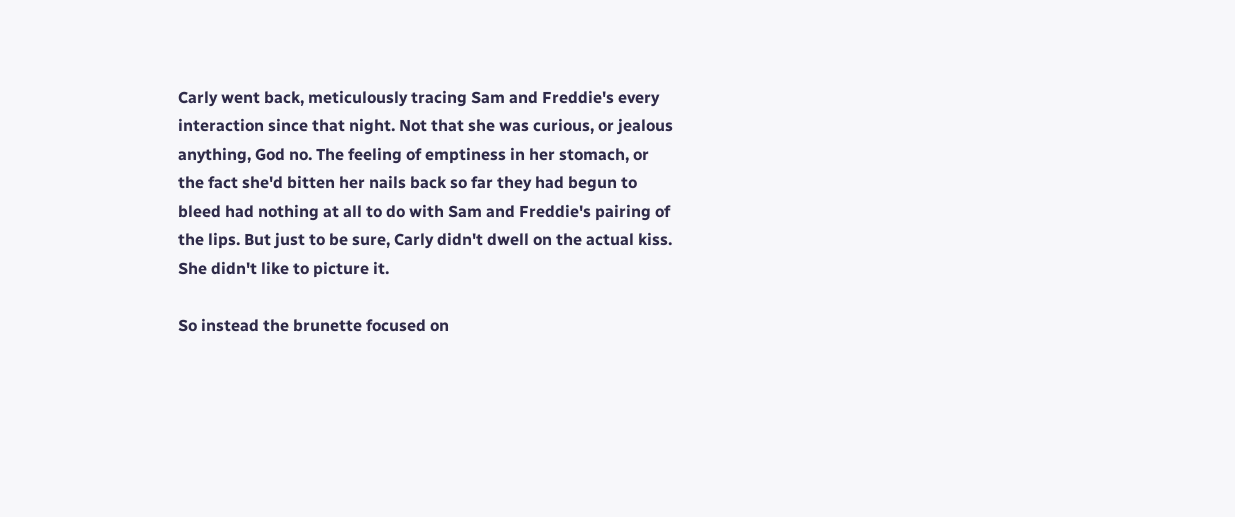Carly went back, meticulously tracing Sam and Freddie's every interaction since that night. Not that she was curious, or jealous anything, God no. The feeling of emptiness in her stomach, or the fact she'd bitten her nails back so far they had begun to bleed had nothing at all to do with Sam and Freddie's pairing of the lips. But just to be sure, Carly didn't dwell on the actual kiss. She didn't like to picture it.

So instead the brunette focused on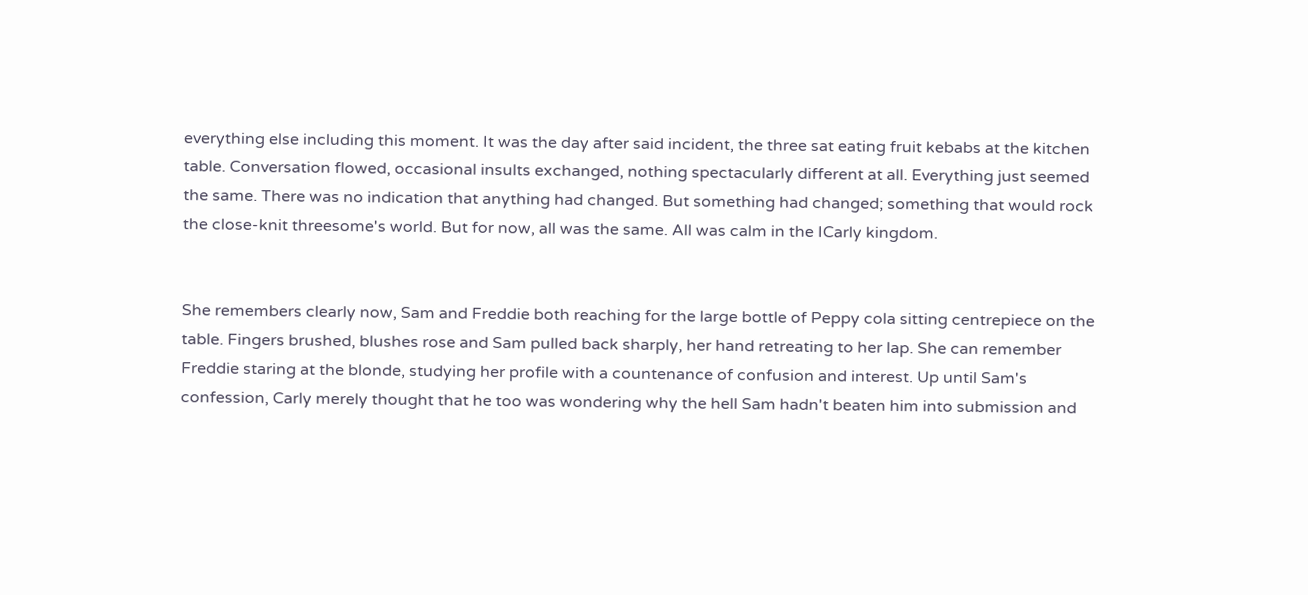everything else including this moment. It was the day after said incident, the three sat eating fruit kebabs at the kitchen table. Conversation flowed, occasional insults exchanged, nothing spectacularly different at all. Everything just seemed the same. There was no indication that anything had changed. But something had changed; something that would rock the close-knit threesome's world. But for now, all was the same. All was calm in the ICarly kingdom.


She remembers clearly now, Sam and Freddie both reaching for the large bottle of Peppy cola sitting centrepiece on the table. Fingers brushed, blushes rose and Sam pulled back sharply, her hand retreating to her lap. She can remember Freddie staring at the blonde, studying her profile with a countenance of confusion and interest. Up until Sam's confession, Carly merely thought that he too was wondering why the hell Sam hadn't beaten him into submission and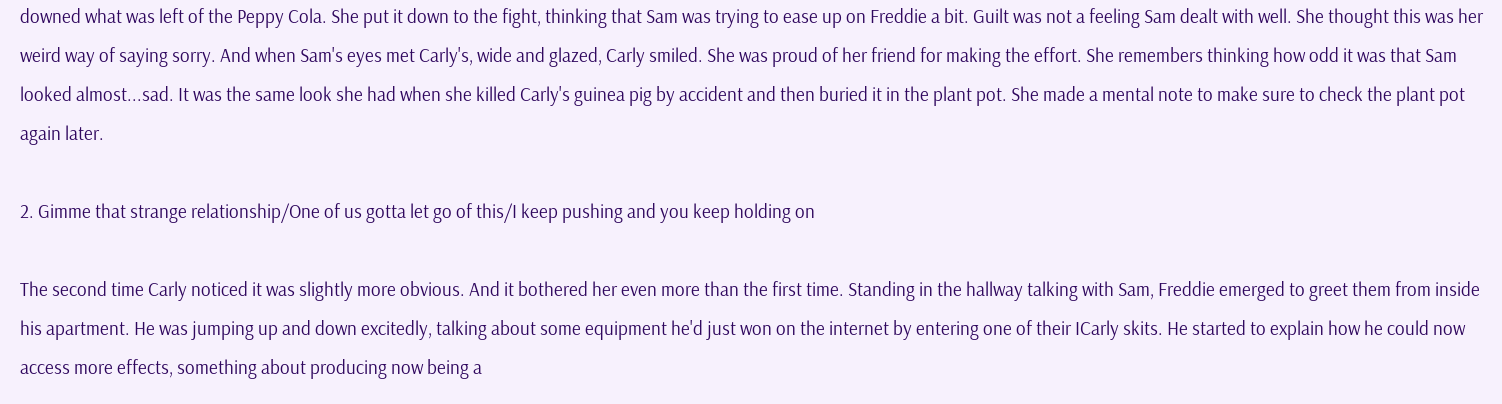downed what was left of the Peppy Cola. She put it down to the fight, thinking that Sam was trying to ease up on Freddie a bit. Guilt was not a feeling Sam dealt with well. She thought this was her weird way of saying sorry. And when Sam's eyes met Carly's, wide and glazed, Carly smiled. She was proud of her friend for making the effort. She remembers thinking how odd it was that Sam looked almost...sad. It was the same look she had when she killed Carly's guinea pig by accident and then buried it in the plant pot. She made a mental note to make sure to check the plant pot again later.

2. Gimme that strange relationship/One of us gotta let go of this/I keep pushing and you keep holding on

The second time Carly noticed it was slightly more obvious. And it bothered her even more than the first time. Standing in the hallway talking with Sam, Freddie emerged to greet them from inside his apartment. He was jumping up and down excitedly, talking about some equipment he'd just won on the internet by entering one of their ICarly skits. He started to explain how he could now access more effects, something about producing now being a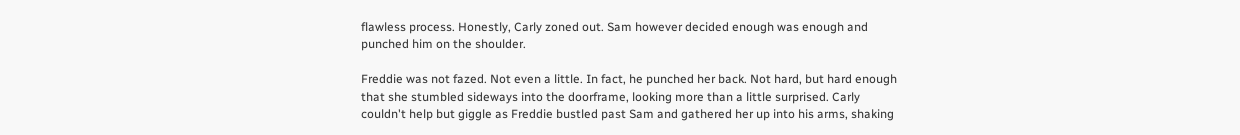flawless process. Honestly, Carly zoned out. Sam however decided enough was enough and punched him on the shoulder.

Freddie was not fazed. Not even a little. In fact, he punched her back. Not hard, but hard enough that she stumbled sideways into the doorframe, looking more than a little surprised. Carly couldn't help but giggle as Freddie bustled past Sam and gathered her up into his arms, shaking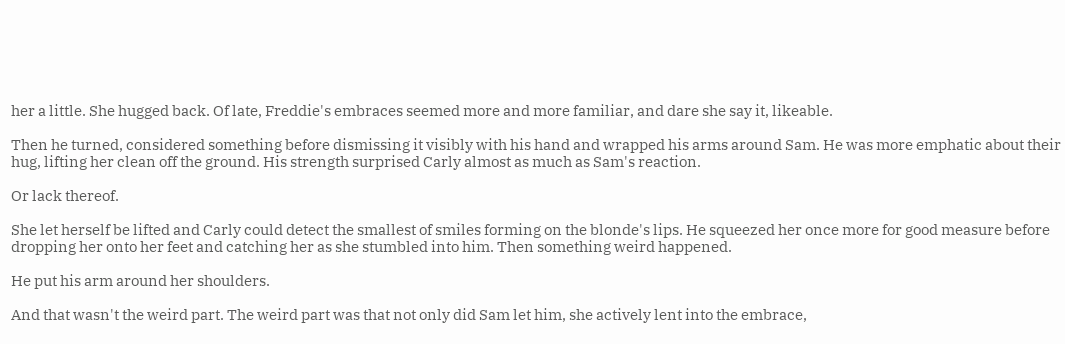her a little. She hugged back. Of late, Freddie's embraces seemed more and more familiar, and dare she say it, likeable.

Then he turned, considered something before dismissing it visibly with his hand and wrapped his arms around Sam. He was more emphatic about their hug, lifting her clean off the ground. His strength surprised Carly almost as much as Sam's reaction.

Or lack thereof.

She let herself be lifted and Carly could detect the smallest of smiles forming on the blonde's lips. He squeezed her once more for good measure before dropping her onto her feet and catching her as she stumbled into him. Then something weird happened.

He put his arm around her shoulders.

And that wasn't the weird part. The weird part was that not only did Sam let him, she actively lent into the embrace,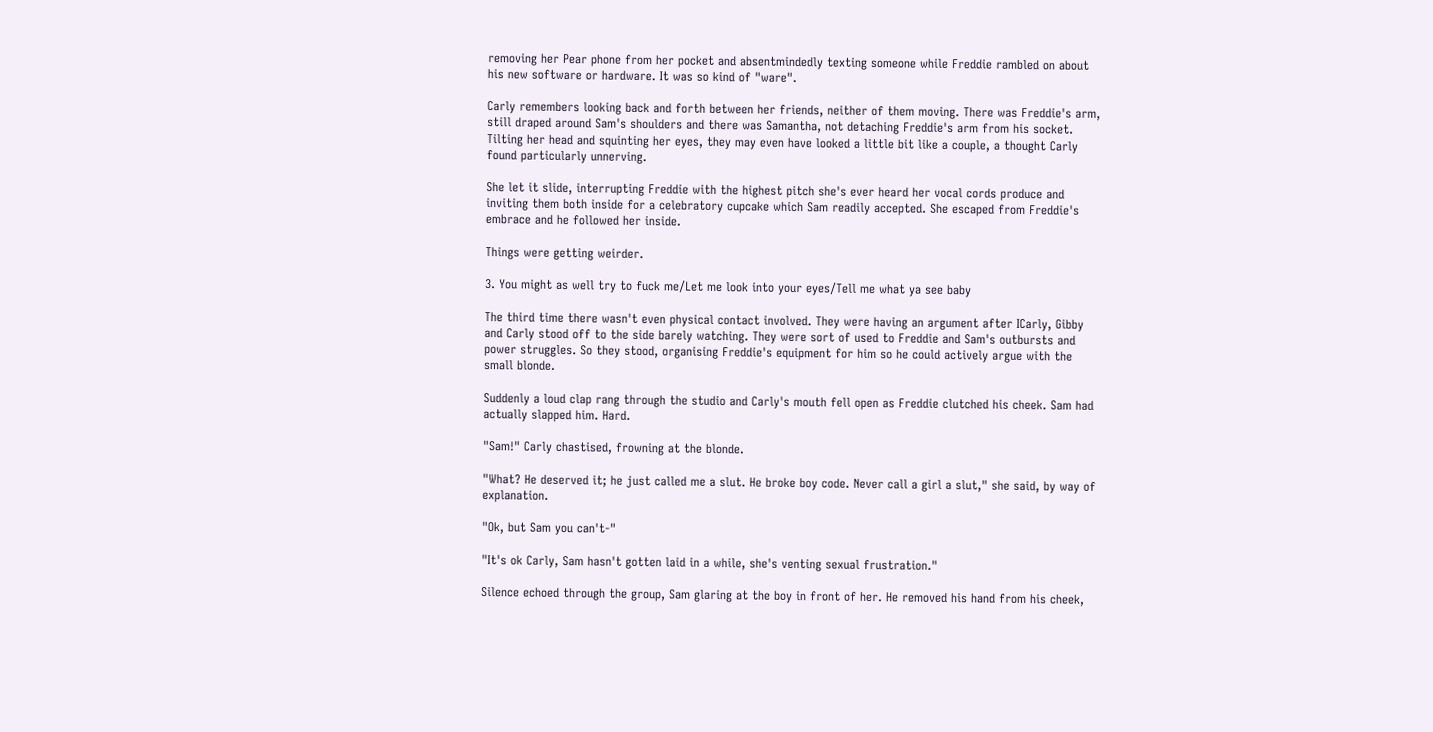removing her Pear phone from her pocket and absentmindedly texting someone while Freddie rambled on about his new software or hardware. It was so kind of "ware".

Carly remembers looking back and forth between her friends, neither of them moving. There was Freddie's arm, still draped around Sam's shoulders and there was Samantha, not detaching Freddie's arm from his socket. Tilting her head and squinting her eyes, they may even have looked a little bit like a couple, a thought Carly found particularly unnerving.

She let it slide, interrupting Freddie with the highest pitch she's ever heard her vocal cords produce and inviting them both inside for a celebratory cupcake which Sam readily accepted. She escaped from Freddie's embrace and he followed her inside.

Things were getting weirder.

3. You might as well try to fuck me/Let me look into your eyes/Tell me what ya see baby

The third time there wasn't even physical contact involved. They were having an argument after ICarly, Gibby and Carly stood off to the side barely watching. They were sort of used to Freddie and Sam's outbursts and power struggles. So they stood, organising Freddie's equipment for him so he could actively argue with the small blonde.

Suddenly a loud clap rang through the studio and Carly's mouth fell open as Freddie clutched his cheek. Sam had actually slapped him. Hard.

"Sam!" Carly chastised, frowning at the blonde.

"What? He deserved it; he just called me a slut. He broke boy code. Never call a girl a slut," she said, by way of explanation.

"Ok, but Sam you can't-"

"It's ok Carly, Sam hasn't gotten laid in a while, she's venting sexual frustration."

Silence echoed through the group, Sam glaring at the boy in front of her. He removed his hand from his cheek,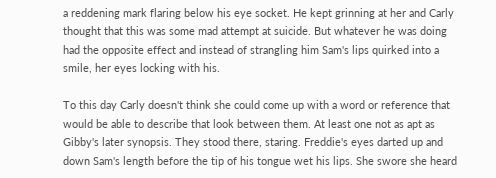a reddening mark flaring below his eye socket. He kept grinning at her and Carly thought that this was some mad attempt at suicide. But whatever he was doing had the opposite effect and instead of strangling him Sam's lips quirked into a smile, her eyes locking with his.

To this day Carly doesn't think she could come up with a word or reference that would be able to describe that look between them. At least one not as apt as Gibby's later synopsis. They stood there, staring. Freddie's eyes darted up and down Sam's length before the tip of his tongue wet his lips. She swore she heard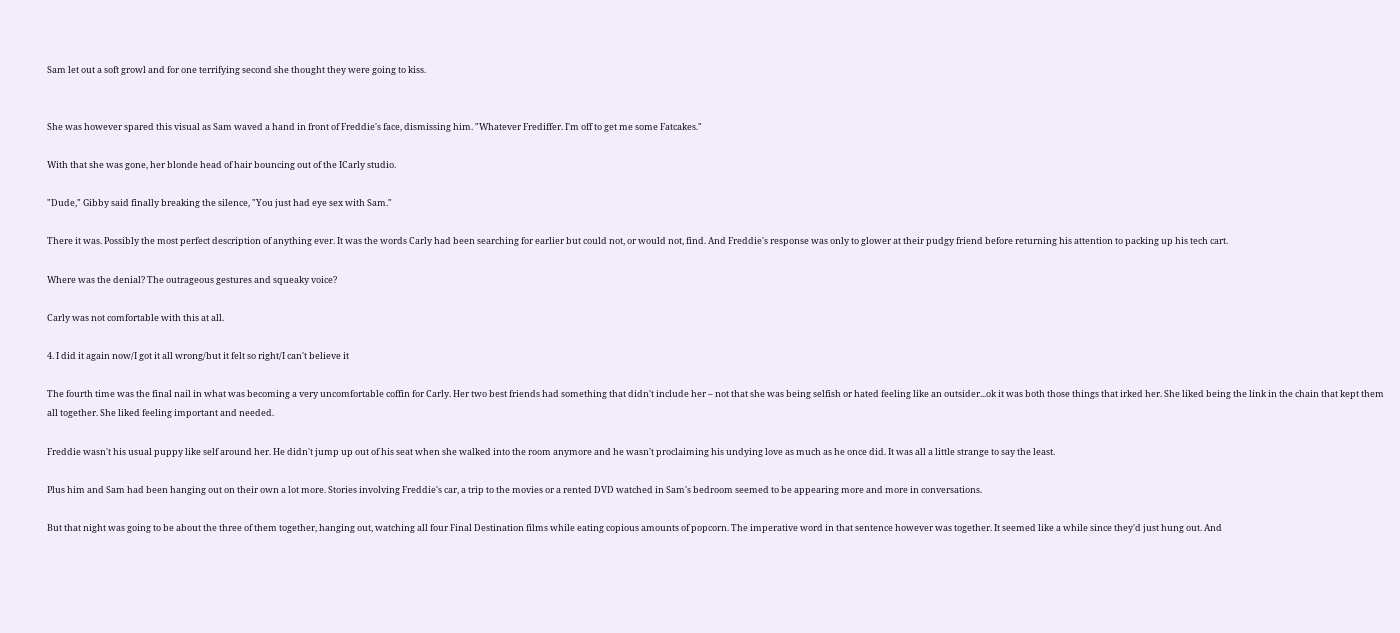Sam let out a soft growl and for one terrifying second she thought they were going to kiss.


She was however spared this visual as Sam waved a hand in front of Freddie's face, dismissing him. "Whatever Frediffer. I'm off to get me some Fatcakes."

With that she was gone, her blonde head of hair bouncing out of the ICarly studio.

"Dude," Gibby said finally breaking the silence, "You just had eye sex with Sam."

There it was. Possibly the most perfect description of anything ever. It was the words Carly had been searching for earlier but could not, or would not, find. And Freddie's response was only to glower at their pudgy friend before returning his attention to packing up his tech cart.

Where was the denial? The outrageous gestures and squeaky voice?

Carly was not comfortable with this at all.

4. I did it again now/I got it all wrong/but it felt so right/I can't believe it

The fourth time was the final nail in what was becoming a very uncomfortable coffin for Carly. Her two best friends had something that didn't include her – not that she was being selfish or hated feeling like an outsider...ok it was both those things that irked her. She liked being the link in the chain that kept them all together. She liked feeling important and needed.

Freddie wasn't his usual puppy like self around her. He didn't jump up out of his seat when she walked into the room anymore and he wasn't proclaiming his undying love as much as he once did. It was all a little strange to say the least.

Plus him and Sam had been hanging out on their own a lot more. Stories involving Freddie's car, a trip to the movies or a rented DVD watched in Sam's bedroom seemed to be appearing more and more in conversations.

But that night was going to be about the three of them together, hanging out, watching all four Final Destination films while eating copious amounts of popcorn. The imperative word in that sentence however was together. It seemed like a while since they'd just hung out. And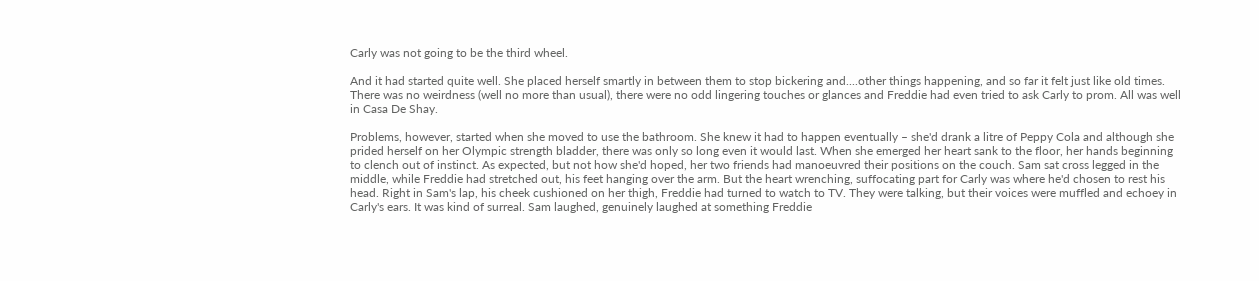Carly was not going to be the third wheel.

And it had started quite well. She placed herself smartly in between them to stop bickering and....other things happening, and so far it felt just like old times. There was no weirdness (well no more than usual), there were no odd lingering touches or glances and Freddie had even tried to ask Carly to prom. All was well in Casa De Shay.

Problems, however, started when she moved to use the bathroom. She knew it had to happen eventually – she'd drank a litre of Peppy Cola and although she prided herself on her Olympic strength bladder, there was only so long even it would last. When she emerged her heart sank to the floor, her hands beginning to clench out of instinct. As expected, but not how she'd hoped, her two friends had manoeuvred their positions on the couch. Sam sat cross legged in the middle, while Freddie had stretched out, his feet hanging over the arm. But the heart wrenching, suffocating part for Carly was where he'd chosen to rest his head. Right in Sam's lap, his cheek cushioned on her thigh, Freddie had turned to watch to TV. They were talking, but their voices were muffled and echoey in Carly's ears. It was kind of surreal. Sam laughed, genuinely laughed at something Freddie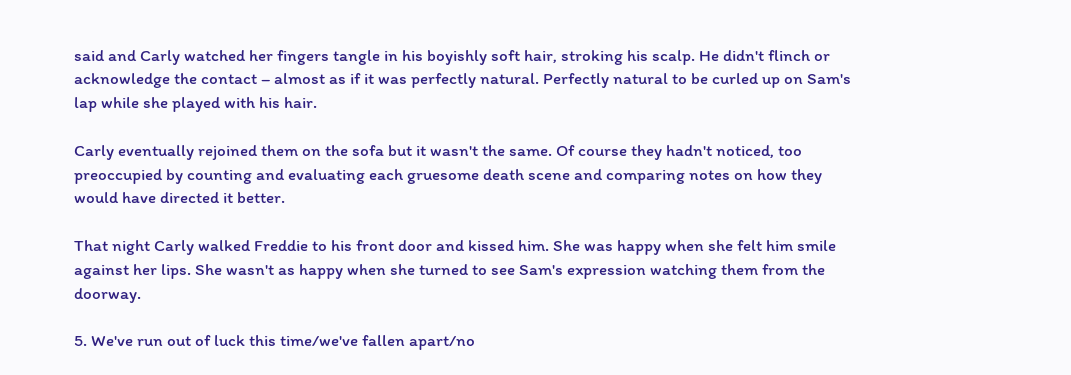said and Carly watched her fingers tangle in his boyishly soft hair, stroking his scalp. He didn't flinch or acknowledge the contact – almost as if it was perfectly natural. Perfectly natural to be curled up on Sam's lap while she played with his hair.

Carly eventually rejoined them on the sofa but it wasn't the same. Of course they hadn't noticed, too preoccupied by counting and evaluating each gruesome death scene and comparing notes on how they would have directed it better.

That night Carly walked Freddie to his front door and kissed him. She was happy when she felt him smile against her lips. She wasn't as happy when she turned to see Sam's expression watching them from the doorway.

5. We've run out of luck this time/we've fallen apart/no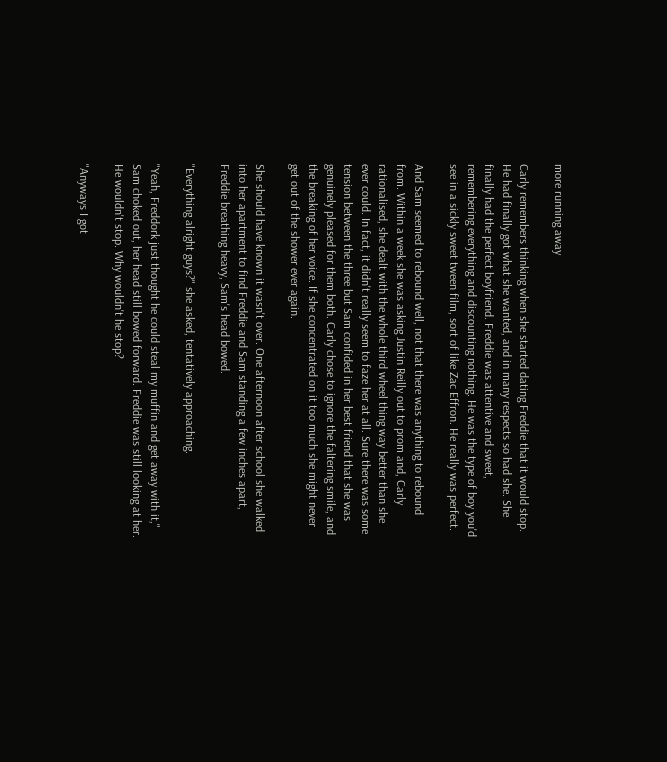more running away

Carly remembers thinking when she started dating Freddie that it would stop. He had finally got what she wanted, and in many respects so had she. She finally had the perfect boyfriend. Freddie was attentive and sweet, remembering everything and discounting nothing. He was the type of boy you'd see in a sickly sweet tween film, sort of like Zac Effron. He really was perfect.

And Sam seemed to rebound well, not that there was anything to rebound from. Within a week she was asking Justin Reilly out to prom and, Carly rationalised, she dealt with the whole third wheel thing way better than she ever could. In fact, it didn't really seem to faze her at all. Sure there was some tension between the three but Sam confided in her best friend that she was genuinely pleased for them both. Carly chose to ignore the faltering smile, and the breaking of her voice. If she concentrated on it too much she might never get out of the shower ever again.

She should have known it wasn't over. One afternoon after school she walked into her apartment to find Freddie and Sam standing a few inches apart, Freddie breathing heavy, Sam's head bowed.

"Everything alright guys?" she asked, tentatively approaching.

"Yeah, Freddork just thought he could steal my muffin and get away with it," Sam choked out, her head still bowed forward. Freddie was still looking at her. He wouldn't stop. Why wouldn't he stop?

"Anyways I got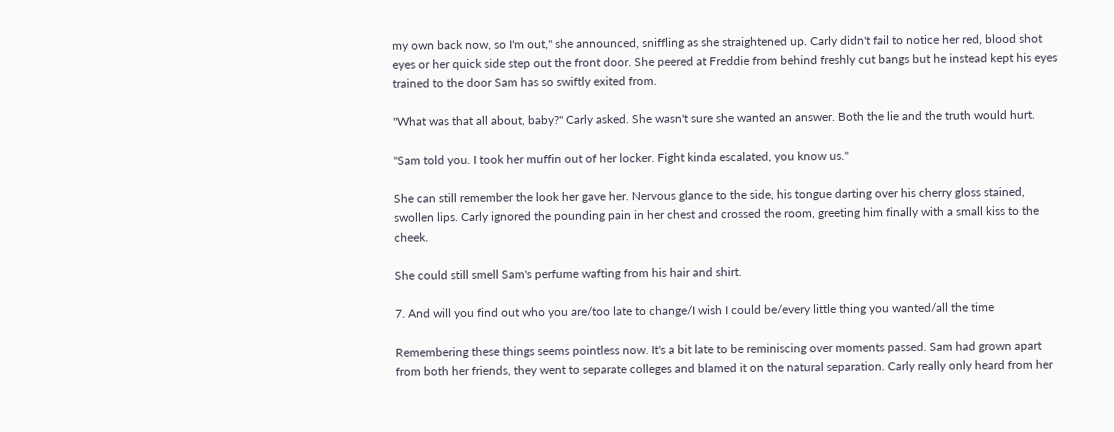my own back now, so I'm out," she announced, sniffling as she straightened up. Carly didn't fail to notice her red, blood shot eyes or her quick side step out the front door. She peered at Freddie from behind freshly cut bangs but he instead kept his eyes trained to the door Sam has so swiftly exited from.

"What was that all about, baby?" Carly asked. She wasn't sure she wanted an answer. Both the lie and the truth would hurt.

"Sam told you. I took her muffin out of her locker. Fight kinda escalated, you know us."

She can still remember the look her gave her. Nervous glance to the side, his tongue darting over his cherry gloss stained, swollen lips. Carly ignored the pounding pain in her chest and crossed the room, greeting him finally with a small kiss to the cheek.

She could still smell Sam's perfume wafting from his hair and shirt.

7. And will you find out who you are/too late to change/I wish I could be/every little thing you wanted/all the time

Remembering these things seems pointless now. It's a bit late to be reminiscing over moments passed. Sam had grown apart from both her friends, they went to separate colleges and blamed it on the natural separation. Carly really only heard from her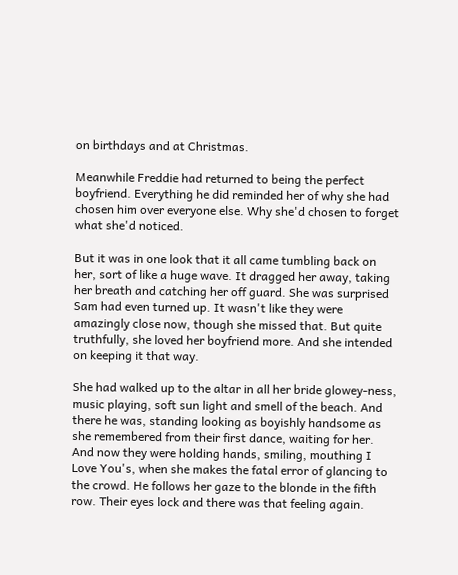on birthdays and at Christmas.

Meanwhile Freddie had returned to being the perfect boyfriend. Everything he did reminded her of why she had chosen him over everyone else. Why she'd chosen to forget what she'd noticed.

But it was in one look that it all came tumbling back on her, sort of like a huge wave. It dragged her away, taking her breath and catching her off guard. She was surprised Sam had even turned up. It wasn't like they were amazingly close now, though she missed that. But quite truthfully, she loved her boyfriend more. And she intended on keeping it that way.

She had walked up to the altar in all her bride glowey-ness, music playing, soft sun light and smell of the beach. And there he was, standing looking as boyishly handsome as she remembered from their first dance, waiting for her. And now they were holding hands, smiling, mouthing I Love You's, when she makes the fatal error of glancing to the crowd. He follows her gaze to the blonde in the fifth row. Their eyes lock and there was that feeling again.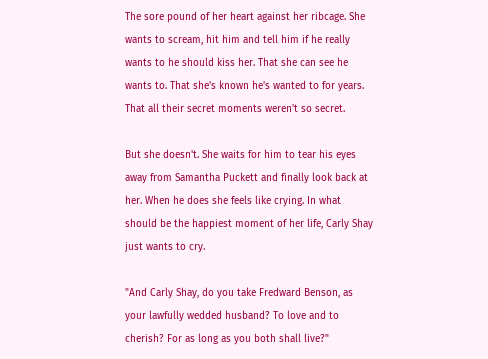The sore pound of her heart against her ribcage. She wants to scream, hit him and tell him if he really wants to he should kiss her. That she can see he wants to. That she's known he's wanted to for years. That all their secret moments weren't so secret.

But she doesn't. She waits for him to tear his eyes away from Samantha Puckett and finally look back at her. When he does she feels like crying. In what should be the happiest moment of her life, Carly Shay just wants to cry.

"And Carly Shay, do you take Fredward Benson, as your lawfully wedded husband? To love and to cherish? For as long as you both shall live?"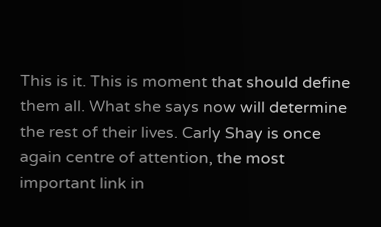This is it. This is moment that should define them all. What she says now will determine the rest of their lives. Carly Shay is once again centre of attention, the most important link in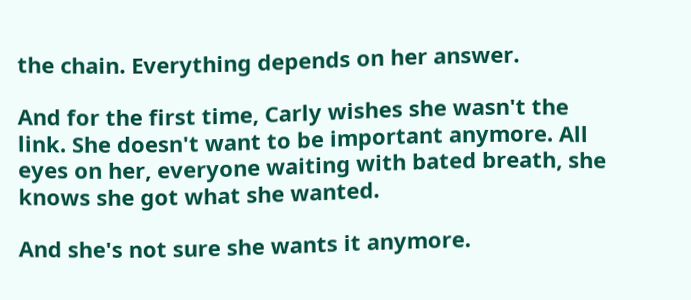the chain. Everything depends on her answer.

And for the first time, Carly wishes she wasn't the link. She doesn't want to be important anymore. All eyes on her, everyone waiting with bated breath, she knows she got what she wanted.

And she's not sure she wants it anymore.